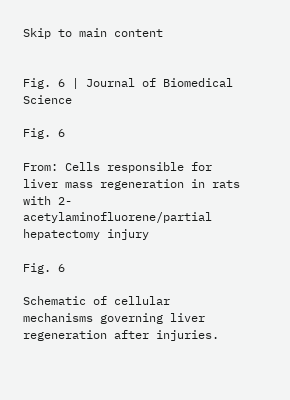Skip to main content


Fig. 6 | Journal of Biomedical Science

Fig. 6

From: Cells responsible for liver mass regeneration in rats with 2-acetylaminofluorene/partial hepatectomy injury

Fig. 6

Schematic of cellular mechanisms governing liver regeneration after injuries.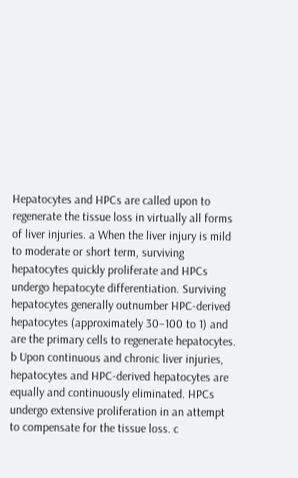Hepatocytes and HPCs are called upon to regenerate the tissue loss in virtually all forms of liver injuries. a When the liver injury is mild to moderate or short term, surviving hepatocytes quickly proliferate and HPCs undergo hepatocyte differentiation. Surviving hepatocytes generally outnumber HPC-derived hepatocytes (approximately 30–100 to 1) and are the primary cells to regenerate hepatocytes. b Upon continuous and chronic liver injuries, hepatocytes and HPC-derived hepatocytes are equally and continuously eliminated. HPCs undergo extensive proliferation in an attempt to compensate for the tissue loss. c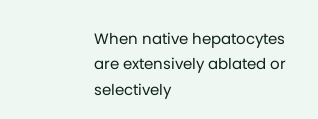When native hepatocytes are extensively ablated or selectively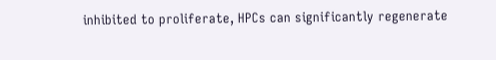inhibited to proliferate, HPCs can significantly regenerate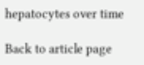hepatocytes over time

Back to article page